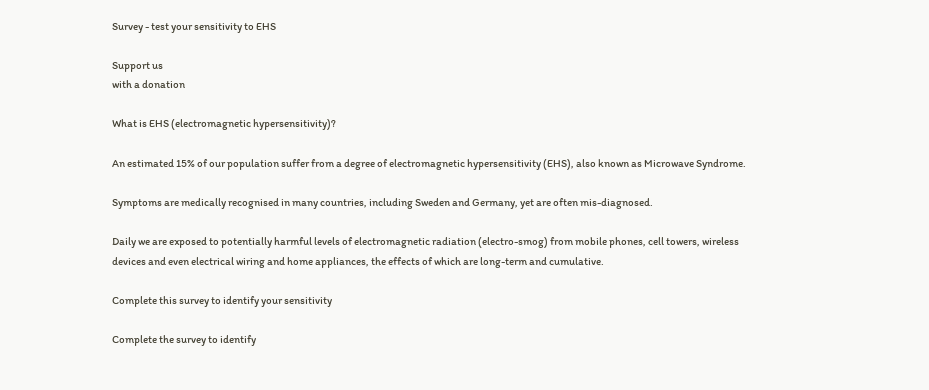Survey - test your sensitivity to EHS

Support us
with a donation

What is EHS (electromagnetic hypersensitivity)?

An estimated 15% of our population suffer from a degree of electromagnetic hypersensitivity (EHS), also known as Microwave Syndrome.

Symptoms are medically recognised in many countries, including Sweden and Germany, yet are often mis-diagnosed.

Daily we are exposed to potentially harmful levels of electromagnetic radiation (electro-smog) from mobile phones, cell towers, wireless devices and even electrical wiring and home appliances, the effects of which are long-term and cumulative.

Complete this survey to identify your sensitivity

Complete the survey to identify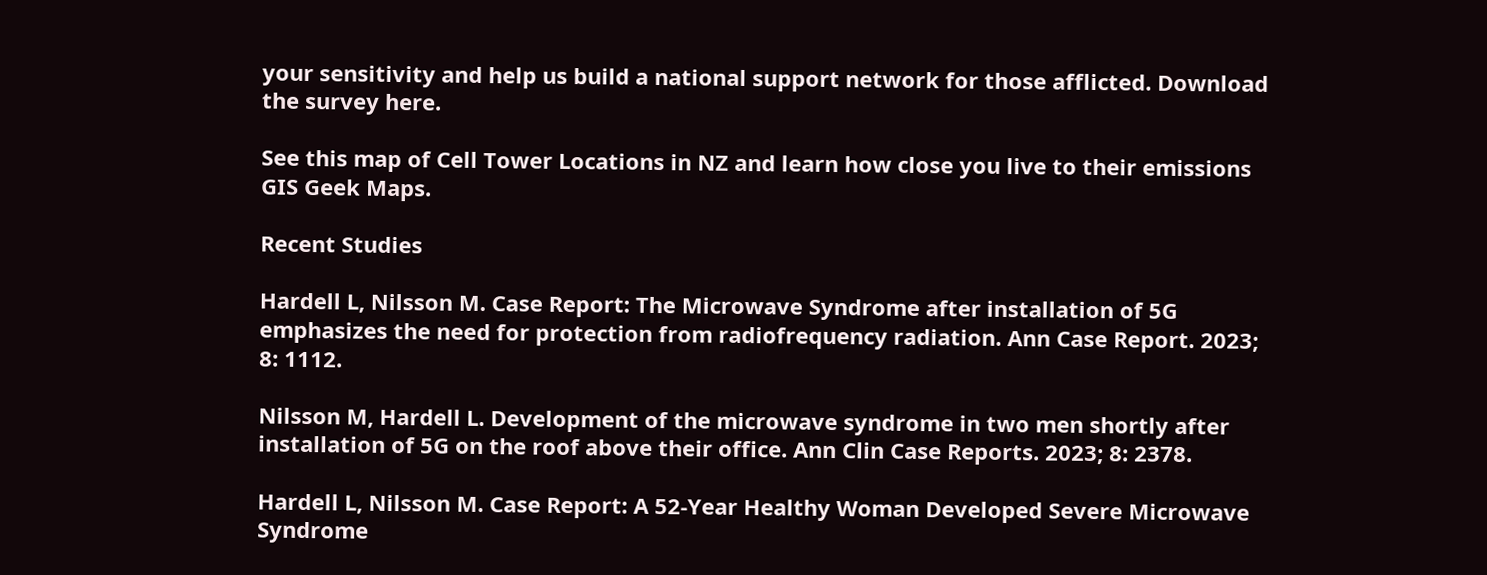your sensitivity and help us build a national support network for those afflicted. Download the survey here.

See this map of Cell Tower Locations in NZ and learn how close you live to their emissions GIS Geek Maps.

Recent Studies

Hardell L, Nilsson M. Case Report: The Microwave Syndrome after installation of 5G emphasizes the need for protection from radiofrequency radiation. Ann Case Report. 2023; 8: 1112.

Nilsson M, Hardell L. Development of the microwave syndrome in two men shortly after installation of 5G on the roof above their office. Ann Clin Case Reports. 2023; 8: 2378.

Hardell L, Nilsson M. Case Report: A 52-Year Healthy Woman Developed Severe Microwave Syndrome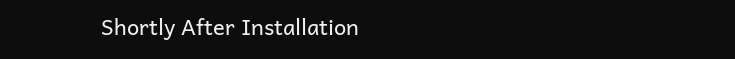Shortly After Installation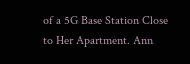of a 5G Base Station Close to Her Apartment. Ann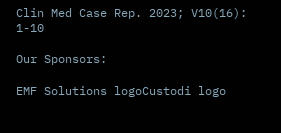Clin Med Case Rep. 2023; V10(16): 1-10

Our Sponsors:

EMF Solutions logoCustodi logo